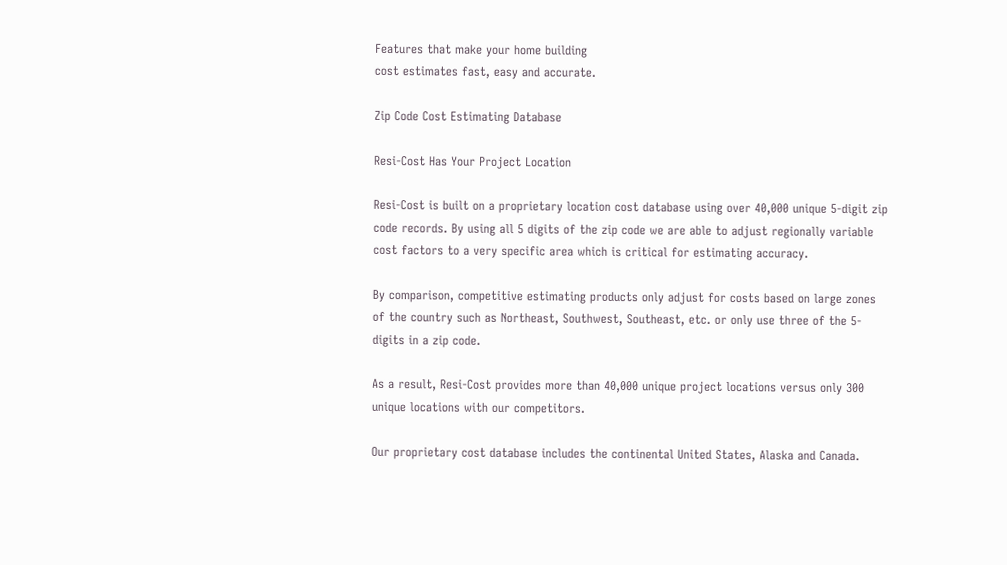Features that make your home building
cost estimates fast, easy and accurate.

Zip Code Cost Estimating Database

Resi-Cost Has Your Project Location

Resi-Cost is built on a proprietary location cost database using over 40,000 unique 5-digit zip code records. By using all 5 digits of the zip code we are able to adjust regionally variable cost factors to a very specific area which is critical for estimating accuracy.

By comparison, competitive estimating products only adjust for costs based on large zones of the country such as Northeast, Southwest, Southeast, etc. or only use three of the 5-digits in a zip code.

As a result, Resi-Cost provides more than 40,000 unique project locations versus only 300 unique locations with our competitors.

Our proprietary cost database includes the continental United States, Alaska and Canada.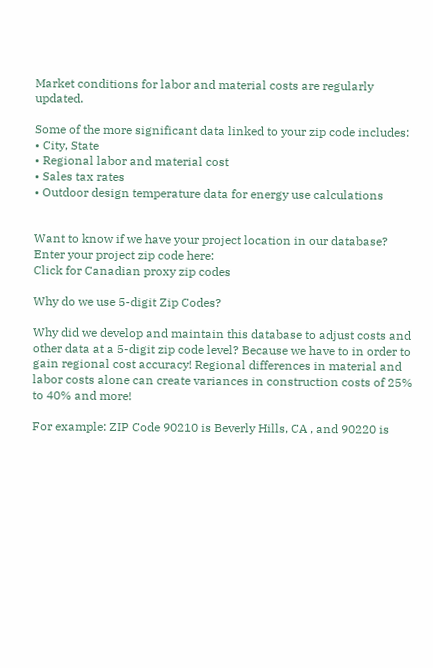Market conditions for labor and material costs are regularly updated.

Some of the more significant data linked to your zip code includes:
• City, State
• Regional labor and material cost
• Sales tax rates
• Outdoor design temperature data for energy use calculations


Want to know if we have your project location in our database?
Enter your project zip code here:
Click for Canadian proxy zip codes

Why do we use 5-digit Zip Codes?

Why did we develop and maintain this database to adjust costs and other data at a 5-digit zip code level? Because we have to in order to gain regional cost accuracy! Regional differences in material and labor costs alone can create variances in construction costs of 25% to 40% and more!

For example: ZIP Code 90210 is Beverly Hills, CA , and 90220 is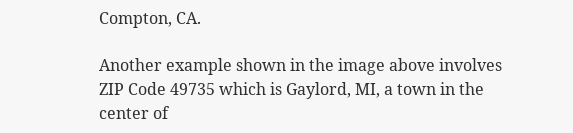Compton, CA.

Another example shown in the image above involves ZIP Code 49735 which is Gaylord, MI, a town in the center of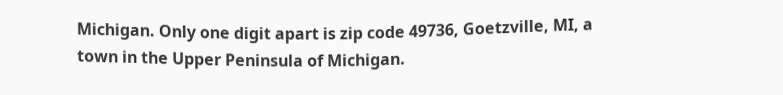Michigan. Only one digit apart is zip code 49736, Goetzville, MI, a town in the Upper Peninsula of Michigan.